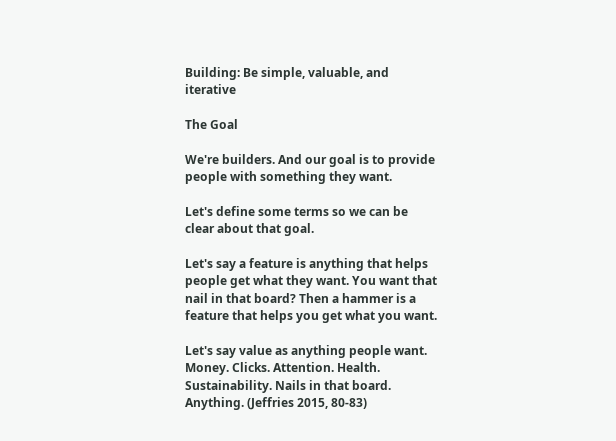Building: Be simple, valuable, and iterative

The Goal

We're builders. And our goal is to provide people with something they want.

Let's define some terms so we can be clear about that goal.

Let's say a feature is anything that helps people get what they want. You want that nail in that board? Then a hammer is a feature that helps you get what you want.

Let's say value as anything people want. Money. Clicks. Attention. Health. Sustainability. Nails in that board. Anything. (Jeffries 2015, 80-83)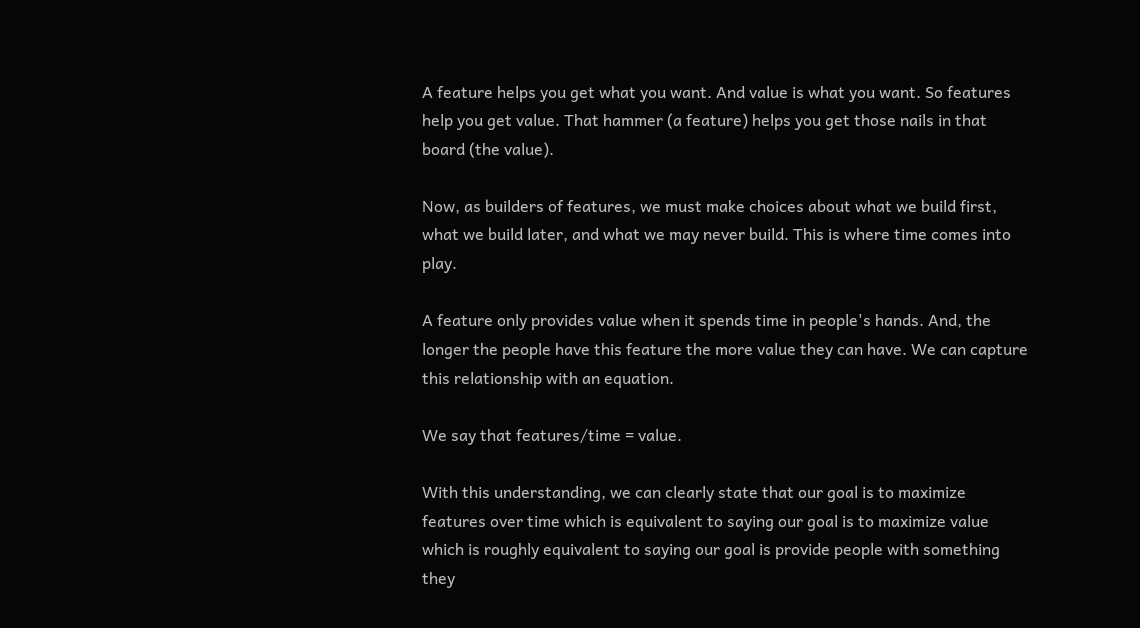A feature helps you get what you want. And value is what you want. So features help you get value. That hammer (a feature) helps you get those nails in that board (the value).

Now, as builders of features, we must make choices about what we build first, what we build later, and what we may never build. This is where time comes into play.

A feature only provides value when it spends time in people's hands. And, the longer the people have this feature the more value they can have. We can capture this relationship with an equation.

We say that features/time = value.

With this understanding, we can clearly state that our goal is to maximize features over time which is equivalent to saying our goal is to maximize value which is roughly equivalent to saying our goal is provide people with something they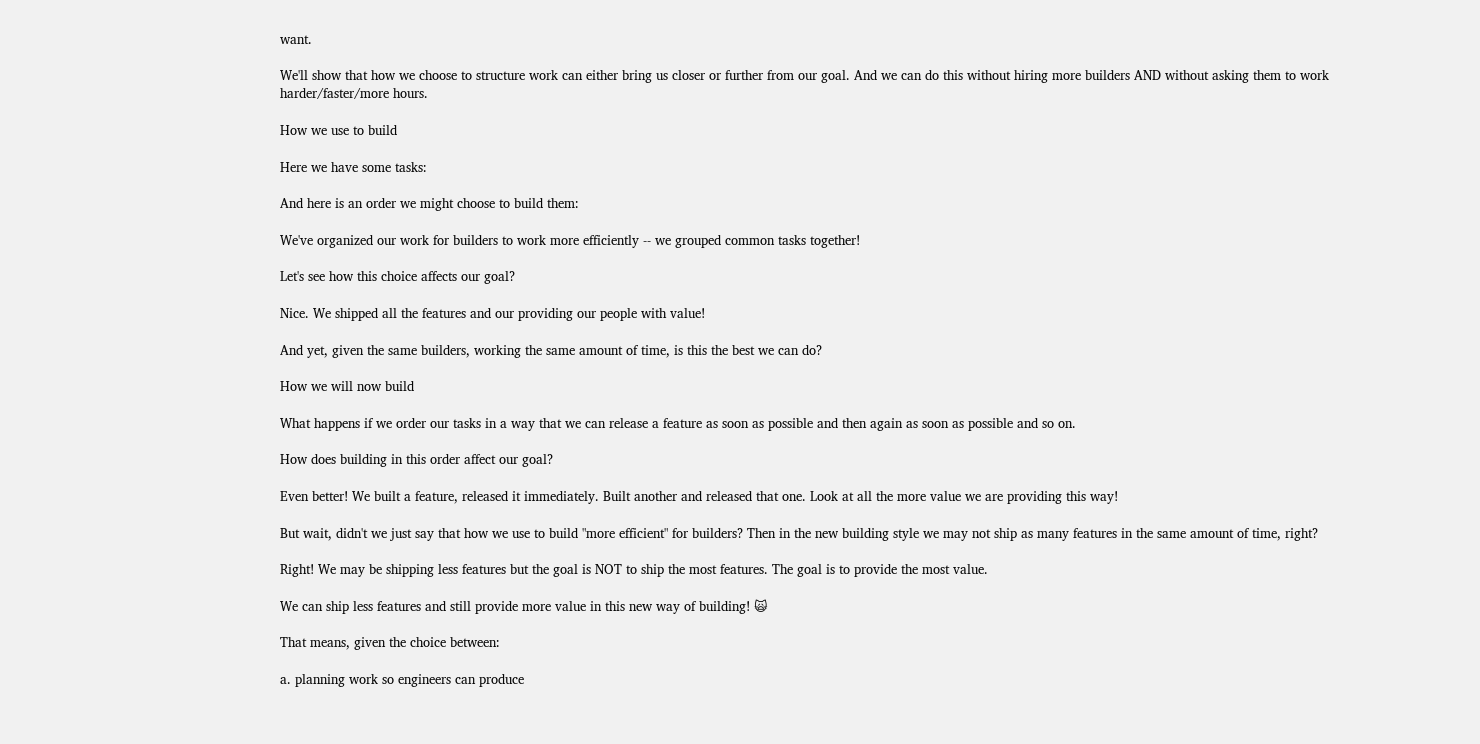want.

We'll show that how we choose to structure work can either bring us closer or further from our goal. And we can do this without hiring more builders AND without asking them to work harder/faster/more hours.

How we use to build

Here we have some tasks:

And here is an order we might choose to build them:

We've organized our work for builders to work more efficiently -- we grouped common tasks together!

Let's see how this choice affects our goal?

Nice. We shipped all the features and our providing our people with value!

And yet, given the same builders, working the same amount of time, is this the best we can do?

How we will now build

What happens if we order our tasks in a way that we can release a feature as soon as possible and then again as soon as possible and so on.

How does building in this order affect our goal?

Even better! We built a feature, released it immediately. Built another and released that one. Look at all the more value we are providing this way!

But wait, didn't we just say that how we use to build "more efficient" for builders? Then in the new building style we may not ship as many features in the same amount of time, right?

Right! We may be shipping less features but the goal is NOT to ship the most features. The goal is to provide the most value.

We can ship less features and still provide more value in this new way of building! 🙀

That means, given the choice between:

a. planning work so engineers can produce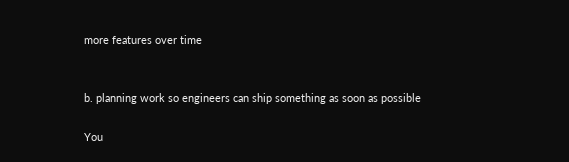more features over time


b. planning work so engineers can ship something as soon as possible

You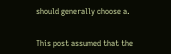should generally choose a.


This post assumed that the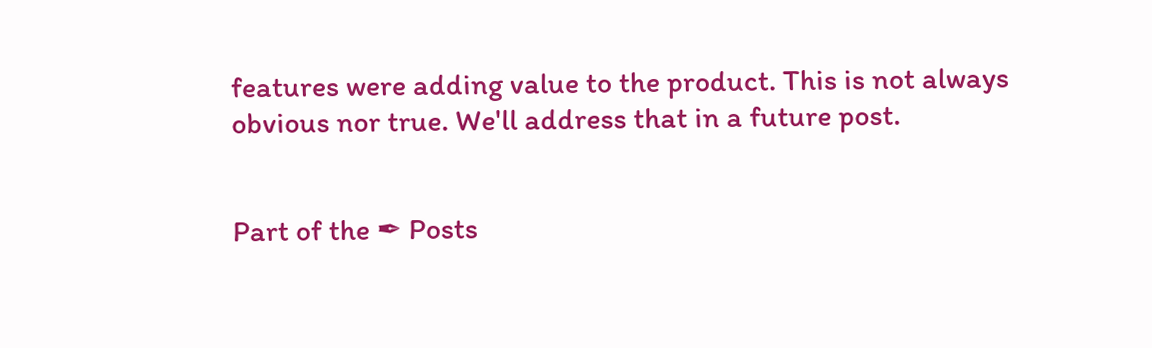features were adding value to the product. This is not always obvious nor true. We'll address that in a future post.


Part of the ✒ Posts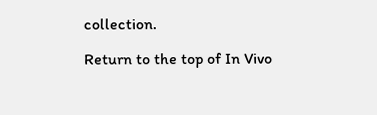collection.

Return to the top of In Vivo